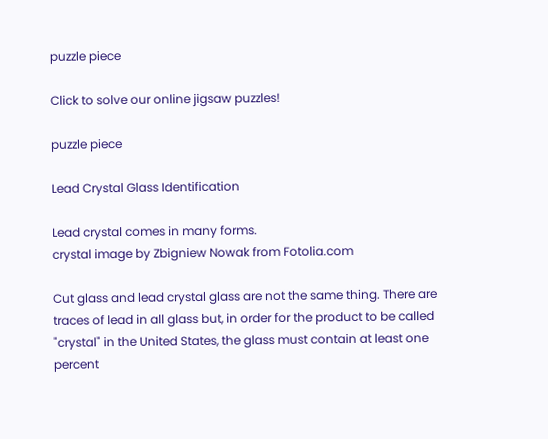puzzle piece

Click to solve our online jigsaw puzzles!

puzzle piece

Lead Crystal Glass Identification

Lead crystal comes in many forms.
crystal image by Zbigniew Nowak from Fotolia.com

Cut glass and lead crystal glass are not the same thing. There are traces of lead in all glass but, in order for the product to be called "crystal" in the United States, the glass must contain at least one percent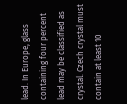lead. In Europe, glass containing four percent lead may be classified as crystal. Czech crystal must contain at least 10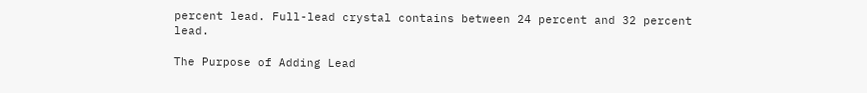percent lead. Full-lead crystal contains between 24 percent and 32 percent lead.

The Purpose of Adding Lead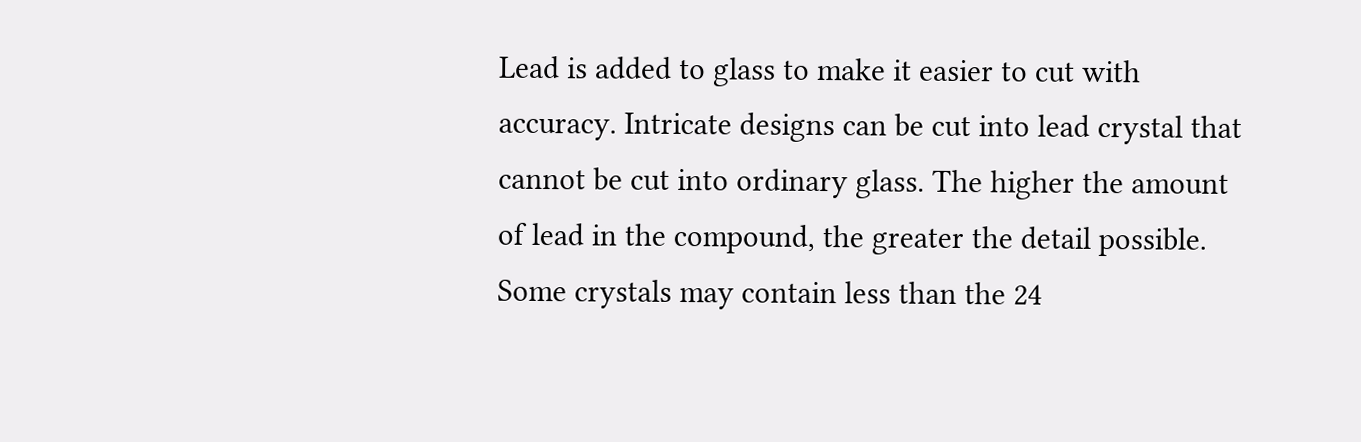Lead is added to glass to make it easier to cut with accuracy. Intricate designs can be cut into lead crystal that cannot be cut into ordinary glass. The higher the amount of lead in the compound, the greater the detail possible. Some crystals may contain less than the 24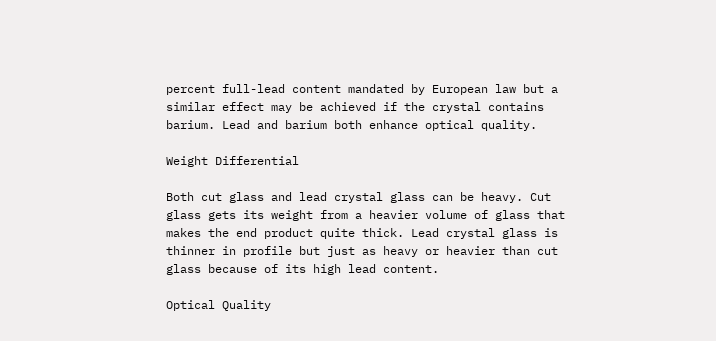percent full-lead content mandated by European law but a similar effect may be achieved if the crystal contains barium. Lead and barium both enhance optical quality.

Weight Differential

Both cut glass and lead crystal glass can be heavy. Cut glass gets its weight from a heavier volume of glass that makes the end product quite thick. Lead crystal glass is thinner in profile but just as heavy or heavier than cut glass because of its high lead content.

Optical Quality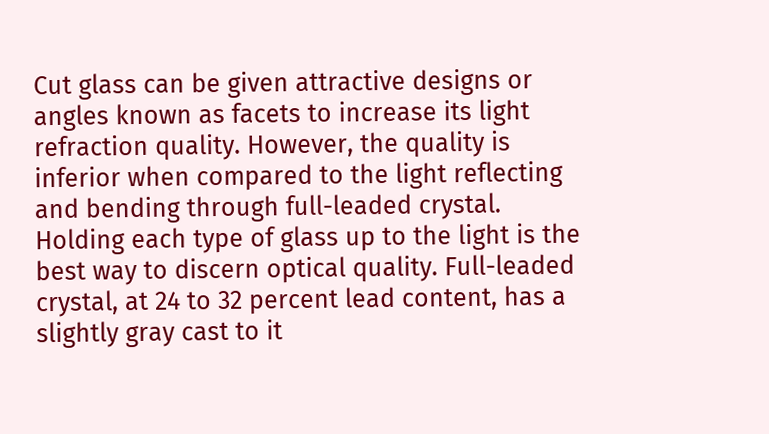Cut glass can be given attractive designs or angles known as facets to increase its light refraction quality. However, the quality is inferior when compared to the light reflecting and bending through full-leaded crystal. Holding each type of glass up to the light is the best way to discern optical quality. Full-leaded crystal, at 24 to 32 percent lead content, has a slightly gray cast to it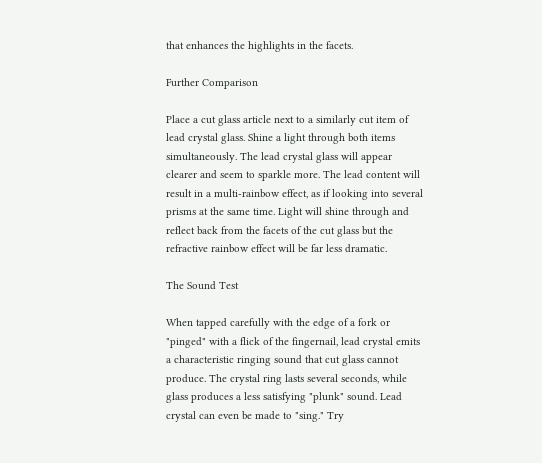that enhances the highlights in the facets.

Further Comparison

Place a cut glass article next to a similarly cut item of lead crystal glass. Shine a light through both items simultaneously. The lead crystal glass will appear clearer and seem to sparkle more. The lead content will result in a multi-rainbow effect, as if looking into several prisms at the same time. Light will shine through and reflect back from the facets of the cut glass but the refractive rainbow effect will be far less dramatic.

The Sound Test

When tapped carefully with the edge of a fork or "pinged" with a flick of the fingernail, lead crystal emits a characteristic ringing sound that cut glass cannot produce. The crystal ring lasts several seconds, while glass produces a less satisfying "plunk" sound. Lead crystal can even be made to "sing." Try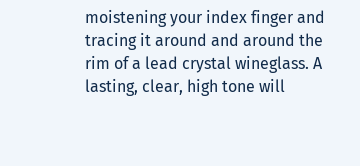moistening your index finger and tracing it around and around the rim of a lead crystal wineglass. A lasting, clear, high tone will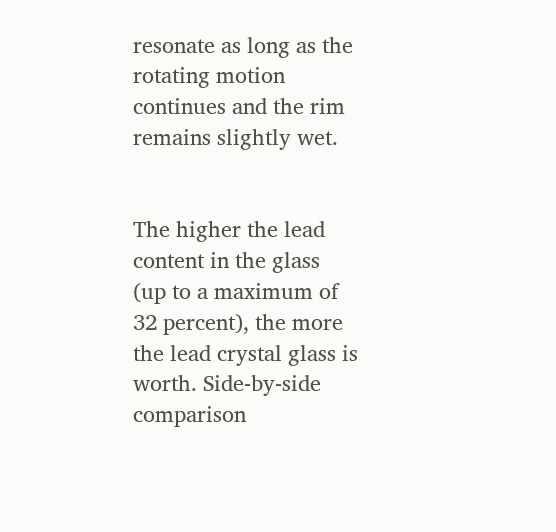resonate as long as the rotating motion continues and the rim remains slightly wet.


The higher the lead content in the glass (up to a maximum of 32 percent), the more the lead crystal glass is worth. Side-by-side comparison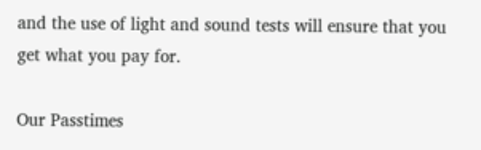and the use of light and sound tests will ensure that you get what you pay for.

Our Passtimes